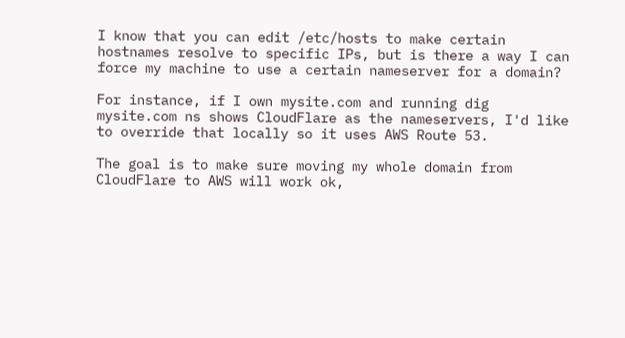I know that you can edit /etc/hosts to make certain hostnames resolve to specific IPs, but is there a way I can force my machine to use a certain nameserver for a domain?

For instance, if I own mysite.com and running dig mysite.com ns shows CloudFlare as the nameservers, I'd like to override that locally so it uses AWS Route 53.

The goal is to make sure moving my whole domain from CloudFlare to AWS will work ok,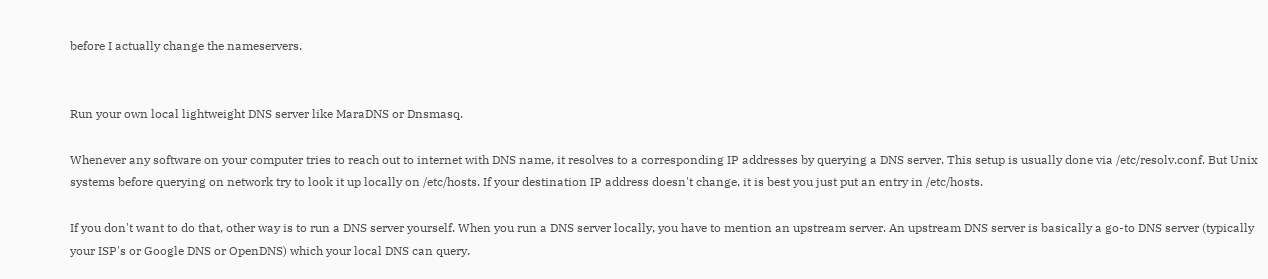before I actually change the nameservers.


Run your own local lightweight DNS server like MaraDNS or Dnsmasq.

Whenever any software on your computer tries to reach out to internet with DNS name, it resolves to a corresponding IP addresses by querying a DNS server. This setup is usually done via /etc/resolv.conf. But Unix systems before querying on network try to look it up locally on /etc/hosts. If your destination IP address doesn't change, it is best you just put an entry in /etc/hosts.

If you don't want to do that, other way is to run a DNS server yourself. When you run a DNS server locally, you have to mention an upstream server. An upstream DNS server is basically a go-to DNS server (typically your ISP's or Google DNS or OpenDNS) which your local DNS can query.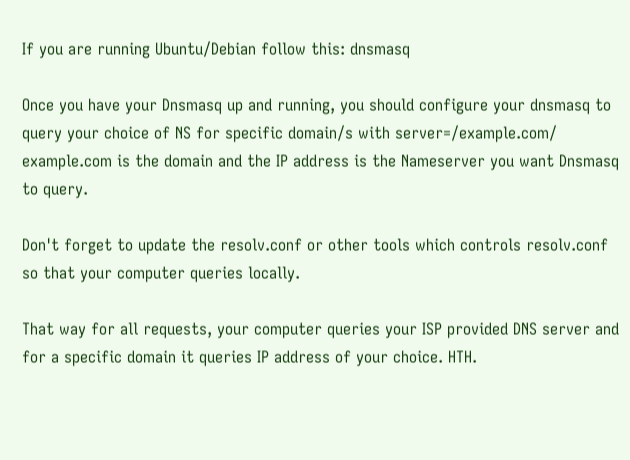If you are running Ubuntu/Debian follow this: dnsmasq

Once you have your Dnsmasq up and running, you should configure your dnsmasq to query your choice of NS for specific domain/s with server=/example.com/ example.com is the domain and the IP address is the Nameserver you want Dnsmasq to query.

Don't forget to update the resolv.conf or other tools which controls resolv.conf so that your computer queries locally.

That way for all requests, your computer queries your ISP provided DNS server and for a specific domain it queries IP address of your choice. HTH.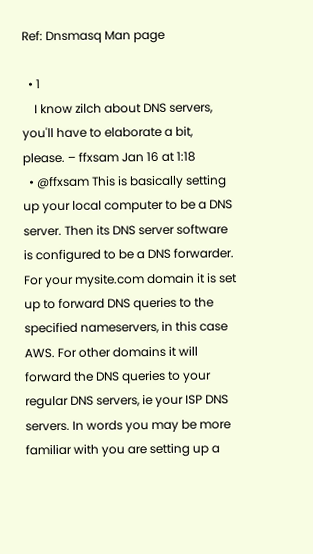Ref: Dnsmasq Man page

  • 1
    I know zilch about DNS servers, you'll have to elaborate a bit, please. – ffxsam Jan 16 at 1:18
  • @ffxsam This is basically setting up your local computer to be a DNS server. Then its DNS server software is configured to be a DNS forwarder. For your mysite.com domain it is set up to forward DNS queries to the specified nameservers, in this case AWS. For other domains it will forward the DNS queries to your regular DNS servers, ie your ISP DNS servers. In words you may be more familiar with you are setting up a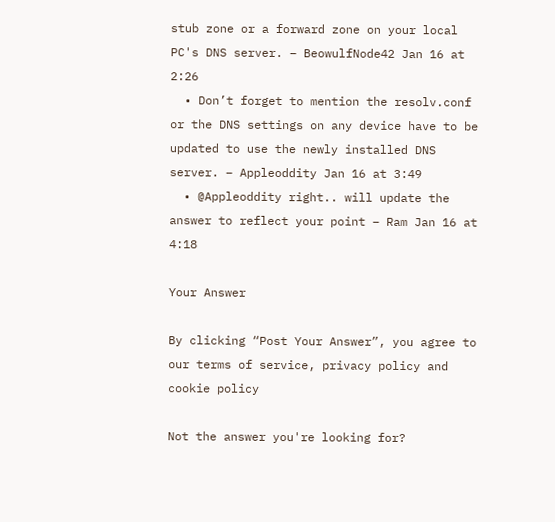stub zone or a forward zone on your local PC's DNS server. – BeowulfNode42 Jan 16 at 2:26
  • Don’t forget to mention the resolv.conf or the DNS settings on any device have to be updated to use the newly installed DNS server. – Appleoddity Jan 16 at 3:49
  • @Appleoddity right.. will update the answer to reflect your point – Ram Jan 16 at 4:18

Your Answer

By clicking “Post Your Answer”, you agree to our terms of service, privacy policy and cookie policy

Not the answer you're looking for?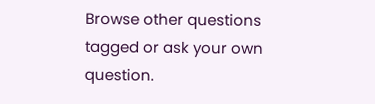Browse other questions tagged or ask your own question.